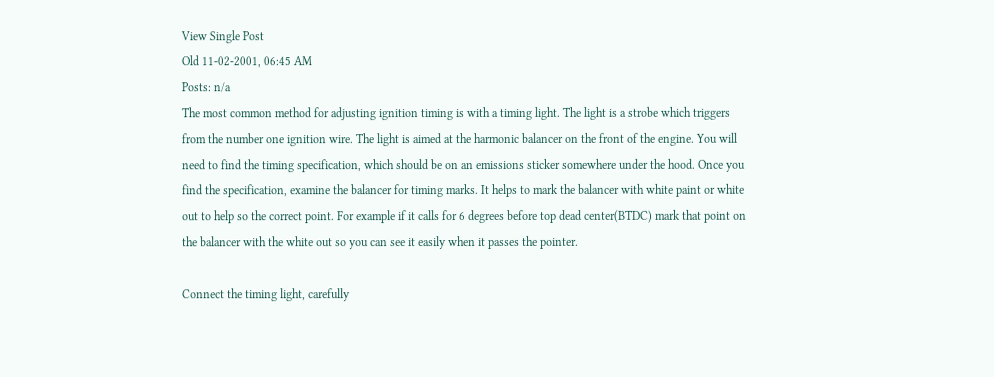View Single Post
Old 11-02-2001, 06:45 AM
Posts: n/a
The most common method for adjusting ignition timing is with a timing light. The light is a strobe which triggers from the number one ignition wire. The light is aimed at the harmonic balancer on the front of the engine. You will need to find the timing specification, which should be on an emissions sticker somewhere under the hood. Once you find the specification, examine the balancer for timing marks. It helps to mark the balancer with white paint or white out to help so the correct point. For example if it calls for 6 degrees before top dead center(BTDC) mark that point on the balancer with the white out so you can see it easily when it passes the pointer.

Connect the timing light, carefully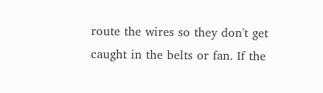route the wires so they don't get caught in the belts or fan. If the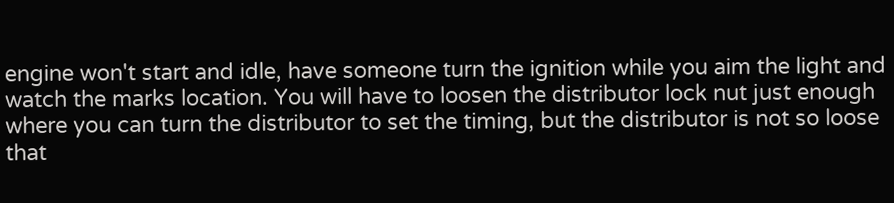engine won't start and idle, have someone turn the ignition while you aim the light and watch the marks location. You will have to loosen the distributor lock nut just enough where you can turn the distributor to set the timing, but the distributor is not so loose that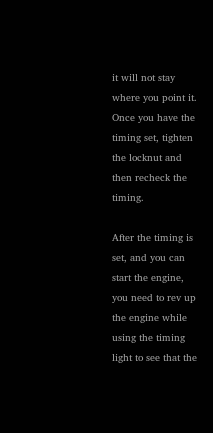it will not stay where you point it. Once you have the timing set, tighten the locknut and then recheck the timing.

After the timing is set, and you can start the engine, you need to rev up the engine while using the timing light to see that the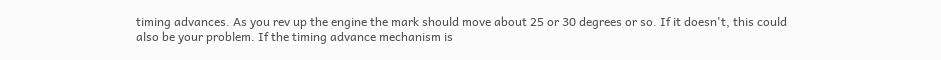timing advances. As you rev up the engine the mark should move about 25 or 30 degrees or so. If it doesn't, this could also be your problem. If the timing advance mechanism is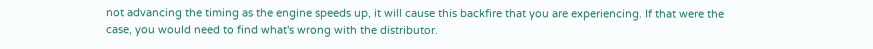not advancing the timing as the engine speeds up, it will cause this backfire that you are experiencing. If that were the case, you would need to find what's wrong with the distributor.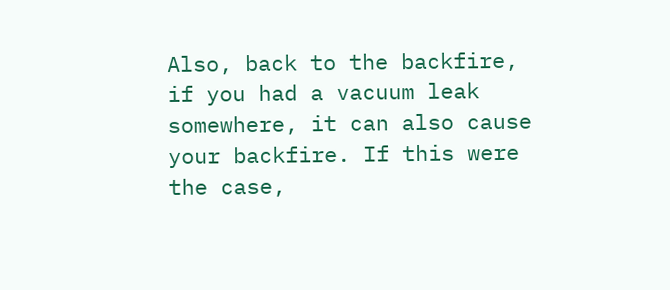Also, back to the backfire, if you had a vacuum leak somewhere, it can also cause your backfire. If this were the case,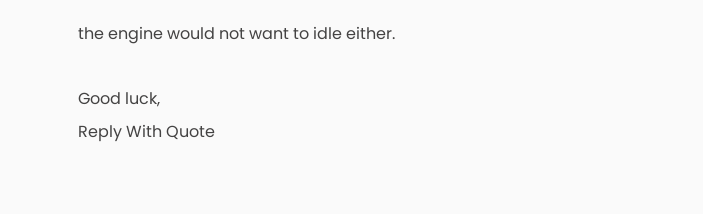the engine would not want to idle either.

Good luck,
Reply With Quote